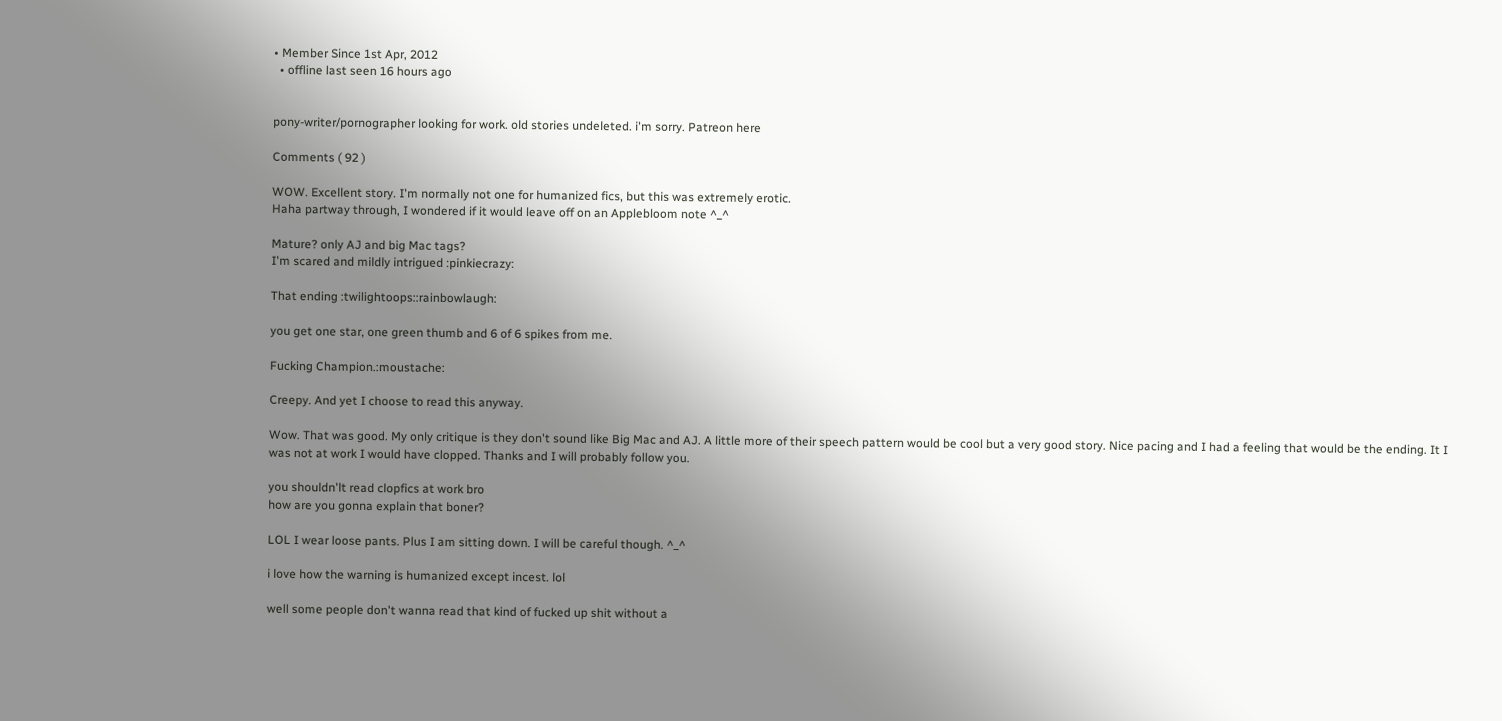• Member Since 1st Apr, 2012
  • offline last seen 16 hours ago


pony-writer/pornographer looking for work. old stories undeleted. i'm sorry. Patreon here

Comments ( 92 )

WOW. Excellent story. I'm normally not one for humanized fics, but this was extremely erotic.
Haha partway through, I wondered if it would leave off on an Applebloom note ^_^

Mature? only AJ and big Mac tags?
I'm scared and mildly intrigued :pinkiecrazy:

That ending :twilightoops::rainbowlaugh:

you get one star, one green thumb and 6 of 6 spikes from me.

Fucking Champion.:moustache:

Creepy. And yet I choose to read this anyway.

Wow. That was good. My only critique is they don't sound like Big Mac and AJ. A little more of their speech pattern would be cool but a very good story. Nice pacing and I had a feeling that would be the ending. It I was not at work I would have clopped. Thanks and I will probably follow you.

you shouldn'lt read clopfics at work bro
how are you gonna explain that boner?

LOL I wear loose pants. Plus I am sitting down. I will be careful though. ^_^

i love how the warning is humanized except incest. lol

well some people don't wanna read that kind of fucked up shit without a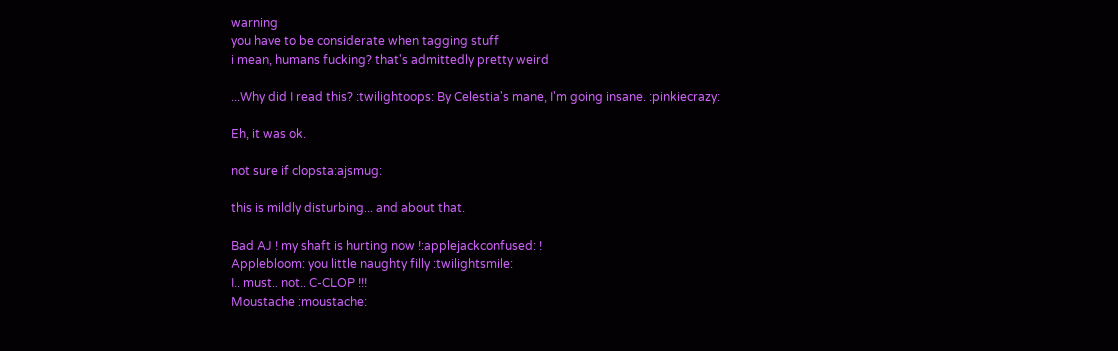warning
you have to be considerate when tagging stuff
i mean, humans fucking? that's admittedly pretty weird

...Why did I read this? :twilightoops: By Celestia's mane, I'm going insane. :pinkiecrazy:

Eh, it was ok.

not sure if clopsta:ajsmug:

this is mildly disturbing... and about that.

Bad AJ ! my shaft is hurting now !:applejackconfused: !
Applebloom: you little naughty filly :twilightsmile:
I.. must.. not.. C-CLOP !!!
Moustache :moustache: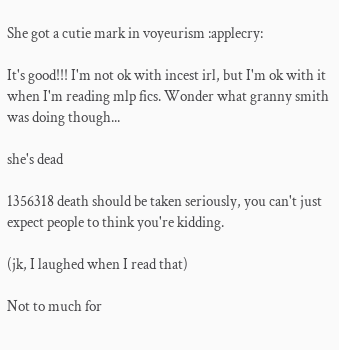She got a cutie mark in voyeurism :applecry:

It's good!!! I'm not ok with incest irl, but I'm ok with it when I'm reading mlp fics. Wonder what granny smith was doing though...

she's dead

1356318 death should be taken seriously, you can't just expect people to think you're kidding.

(jk, I laughed when I read that)

Not to much for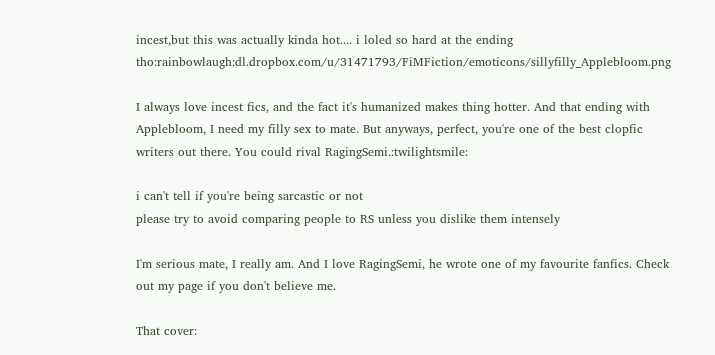incest,but this was actually kinda hot.... i loled so hard at the ending tho:rainbowlaugh:dl.dropbox.com/u/31471793/FiMFiction/emoticons/sillyfilly_Applebloom.png

I always love incest fics, and the fact it's humanized makes thing hotter. And that ending with Applebloom, I need my filly sex to mate. But anyways, perfect, you're one of the best clopfic writers out there. You could rival RagingSemi.:twilightsmile:

i can't tell if you're being sarcastic or not
please try to avoid comparing people to RS unless you dislike them intensely

I'm serious mate, I really am. And I love RagingSemi, he wrote one of my favourite fanfics. Check out my page if you don't believe me.

That cover: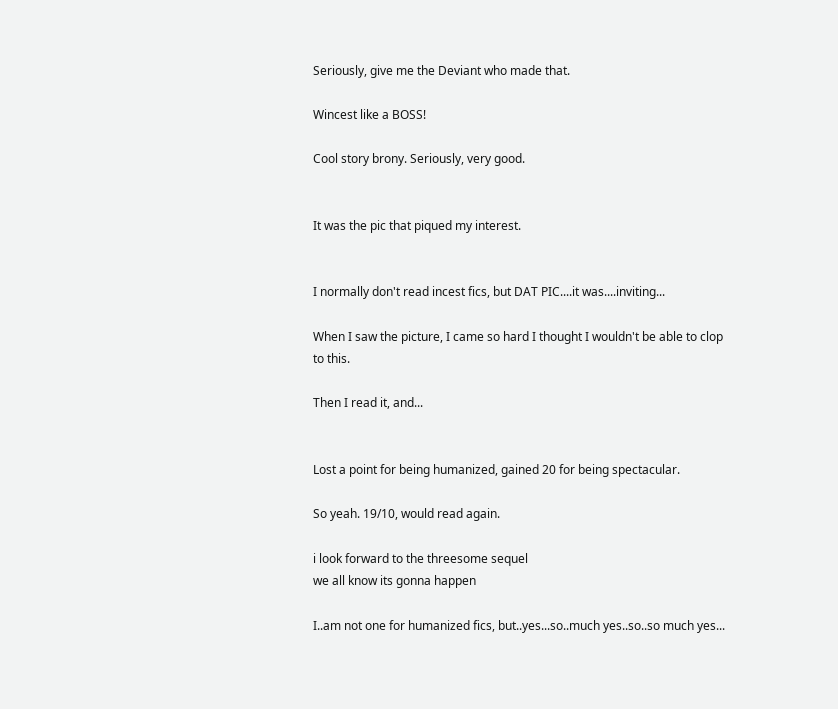Seriously, give me the Deviant who made that.

Wincest like a BOSS!

Cool story brony. Seriously, very good.


It was the pic that piqued my interest.


I normally don't read incest fics, but DAT PIC....it was....inviting...

When I saw the picture, I came so hard I thought I wouldn't be able to clop to this.

Then I read it, and...


Lost a point for being humanized, gained 20 for being spectacular.

So yeah. 19/10, would read again.

i look forward to the threesome sequel
we all know its gonna happen

I..am not one for humanized fics, but..yes...so..much yes..so..so much yes...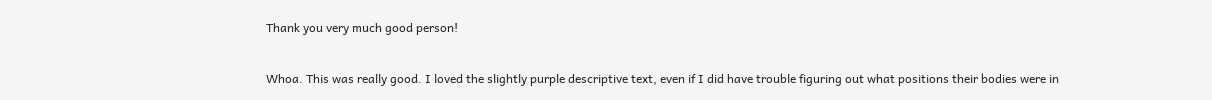Thank you very much good person!

Whoa. This was really good. I loved the slightly purple descriptive text, even if I did have trouble figuring out what positions their bodies were in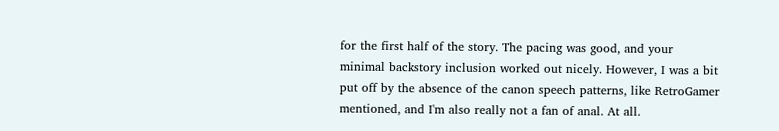for the first half of the story. The pacing was good, and your minimal backstory inclusion worked out nicely. However, I was a bit put off by the absence of the canon speech patterns, like RetroGamer mentioned, and I'm also really not a fan of anal. At all.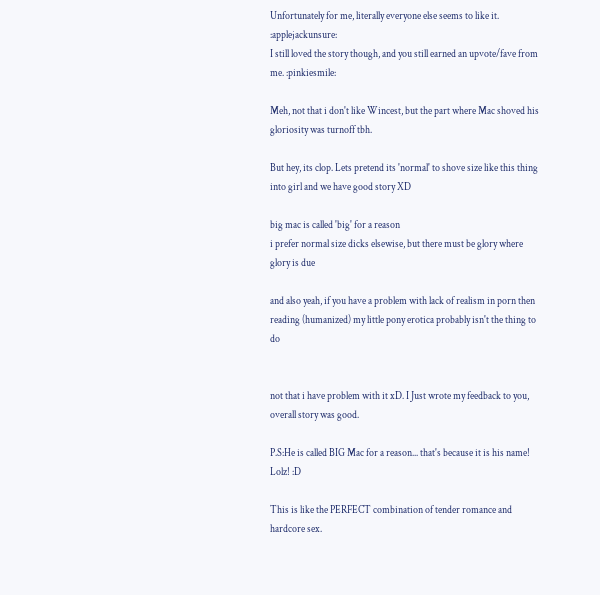Unfortunately for me, literally everyone else seems to like it. :applejackunsure:
I still loved the story though, and you still earned an upvote/fave from me. :pinkiesmile:

Meh, not that i don't like Wincest, but the part where Mac shoved his gloriosity was turnoff tbh.

But hey, its clop. Lets pretend its 'normal' to shove size like this thing into girl and we have good story XD

big mac is called 'big' for a reason
i prefer normal size dicks elsewise, but there must be glory where glory is due

and also yeah, if you have a problem with lack of realism in porn then reading (humanized) my little pony erotica probably isn't the thing to do


not that i have problem with it xD. I Just wrote my feedback to you, overall story was good.

P.S:He is called BIG Mac for a reason... that's because it is his name! Lolz! :D

This is like the PERFECT combination of tender romance and hardcore sex.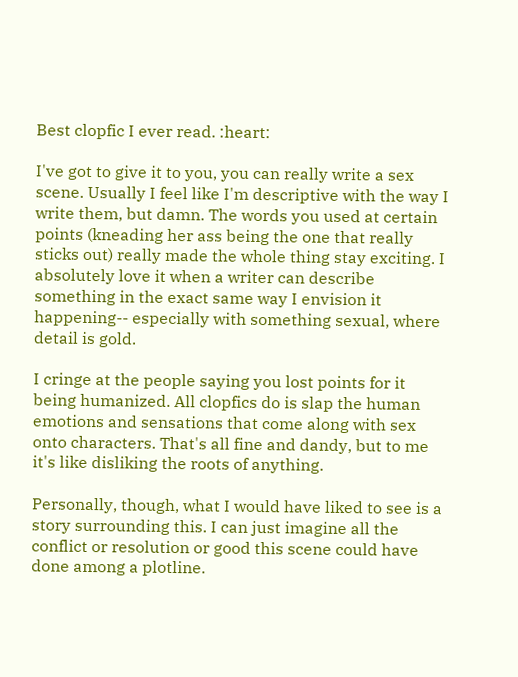Best clopfic I ever read. :heart:

I've got to give it to you, you can really write a sex scene. Usually I feel like I'm descriptive with the way I write them, but damn. The words you used at certain points (kneading her ass being the one that really sticks out) really made the whole thing stay exciting. I absolutely love it when a writer can describe something in the exact same way I envision it happening-- especially with something sexual, where detail is gold.

I cringe at the people saying you lost points for it being humanized. All clopfics do is slap the human emotions and sensations that come along with sex onto characters. That's all fine and dandy, but to me it's like disliking the roots of anything.

Personally, though, what I would have liked to see is a story surrounding this. I can just imagine all the conflict or resolution or good this scene could have done among a plotline.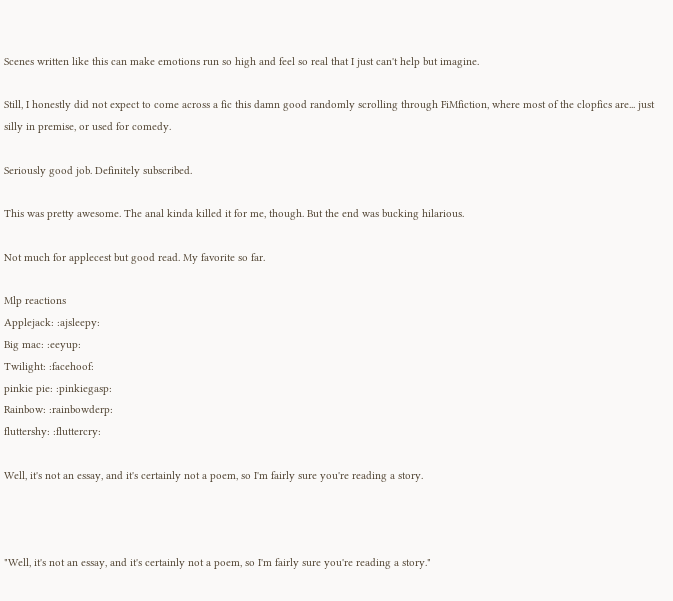Scenes written like this can make emotions run so high and feel so real that I just can't help but imagine.

Still, I honestly did not expect to come across a fic this damn good randomly scrolling through FiMfiction, where most of the clopfics are... just silly in premise, or used for comedy.

Seriously good job. Definitely subscribed.

This was pretty awesome. The anal kinda killed it for me, though. But the end was bucking hilarious.

Not much for applecest but good read. My favorite so far.

Mlp reactions
Applejack: :ajsleepy:
Big mac: :eeyup:
Twilight: :facehoof:
pinkie pie: :pinkiegasp:
Rainbow: :rainbowderp:
fluttershy: :fluttercry:

Well, it's not an essay, and it's certainly not a poem, so I'm fairly sure you're reading a story.



"Well, it's not an essay, and it's certainly not a poem, so I'm fairly sure you're reading a story."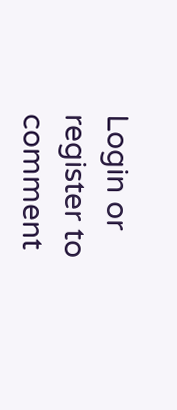Login or register to comment